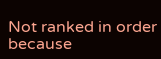Not ranked in order because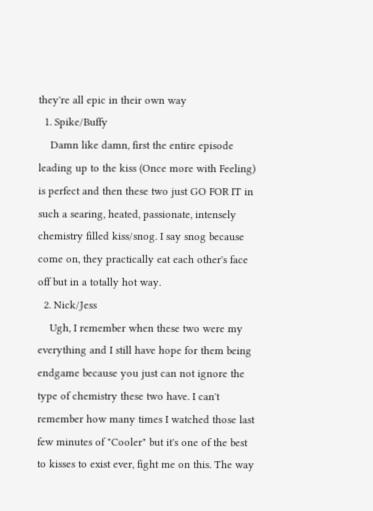they're all epic in their own way
  1. Spike/Buffy
    Damn like damn, first the entire episode leading up to the kiss (Once more with Feeling) is perfect and then these two just GO FOR IT in such a searing, heated, passionate, intensely chemistry filled kiss/snog. I say snog because come on, they practically eat each other's face off but in a totally hot way.
  2. Nick/Jess
    Ugh, I remember when these two were my everything and I still have hope for them being endgame because you just can not ignore the type of chemistry these two have. I can't remember how many times I watched those last few minutes of "Cooler" but it's one of the best to kisses to exist ever, fight me on this. The way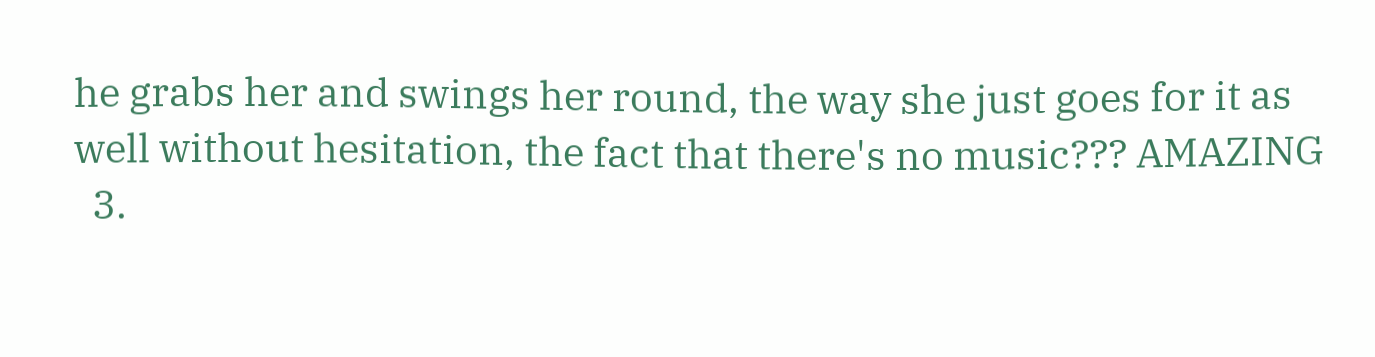he grabs her and swings her round, the way she just goes for it as well without hesitation, the fact that there's no music??? AMAZING
  3.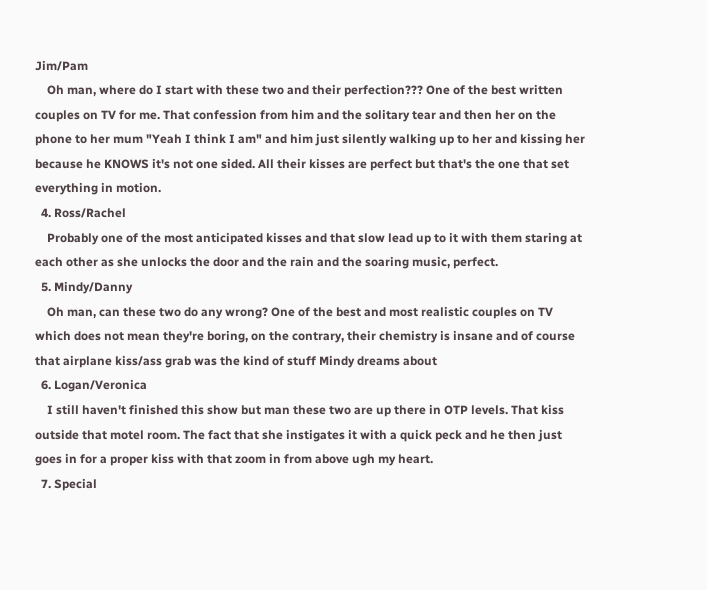Jim/Pam
    Oh man, where do I start with these two and their perfection??? One of the best written couples on TV for me. That confession from him and the solitary tear and then her on the phone to her mum "Yeah I think I am" and him just silently walking up to her and kissing her because he KNOWS it's not one sided. All their kisses are perfect but that's the one that set everything in motion.
  4. Ross/Rachel
    Probably one of the most anticipated kisses and that slow lead up to it with them staring at each other as she unlocks the door and the rain and the soaring music, perfect.
  5. Mindy/Danny
    Oh man, can these two do any wrong? One of the best and most realistic couples on TV which does not mean they're boring, on the contrary, their chemistry is insane and of course that airplane kiss/ass grab was the kind of stuff Mindy dreams about
  6. Logan/Veronica
    I still haven't finished this show but man these two are up there in OTP levels. That kiss outside that motel room. The fact that she instigates it with a quick peck and he then just goes in for a proper kiss with that zoom in from above ugh my heart.
  7. Special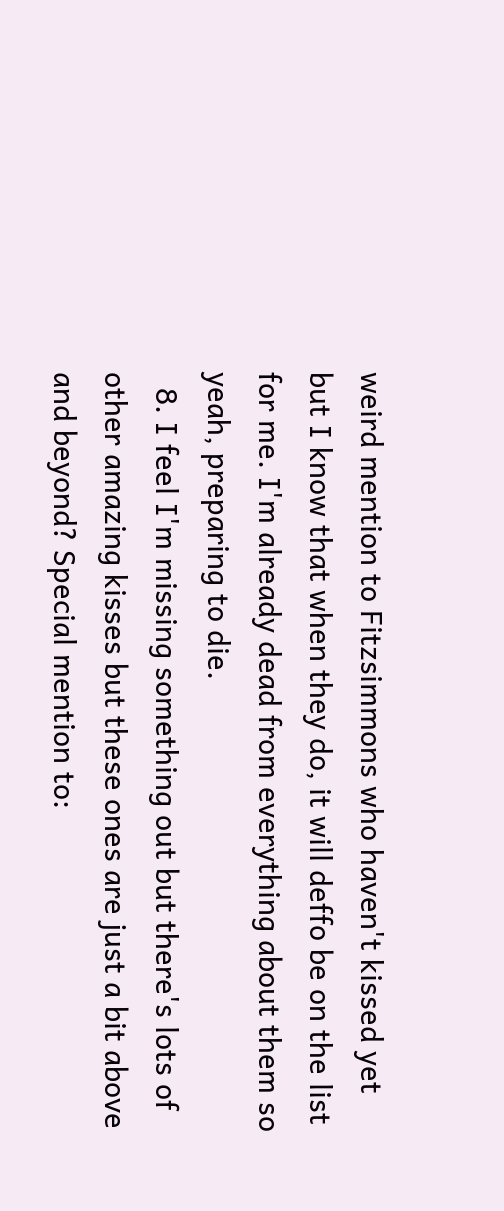weird mention to Fitzsimmons who haven't kissed yet but I know that when they do, it will deffo be on the list for me. I'm already dead from everything about them so yeah, preparing to die.
  8. I feel I'm missing something out but there's lots of other amazing kisses but these ones are just a bit above and beyond? Special mention to: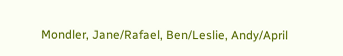Mondler, Jane/Rafael, Ben/Leslie, Andy/April